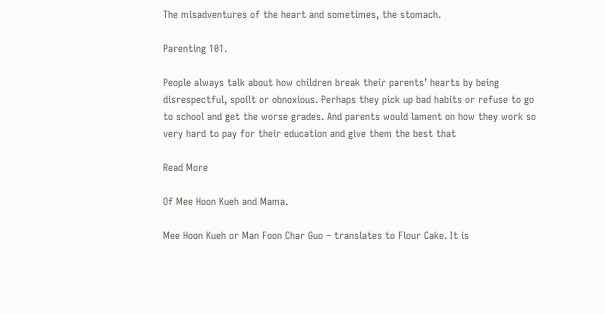The misadventures of the heart and sometimes, the stomach.

Parenting 101.

People always talk about how children break their parents’ hearts by being disrespectful, spoilt or obnoxious. Perhaps they pick up bad habits or refuse to go to school and get the worse grades. And parents would lament on how they work so very hard to pay for their education and give them the best that

Read More

Of Mee Hoon Kueh and Mama.

Mee Hoon Kueh or Man Foon Char Guo – translates to Flour Cake. It is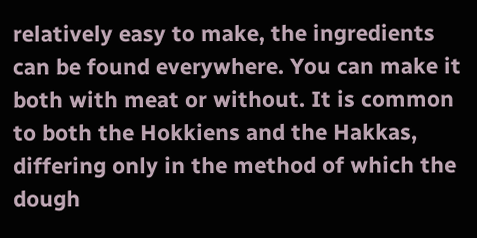relatively easy to make, the ingredients can be found everywhere. You can make it both with meat or without. It is common to both the Hokkiens and the Hakkas, differing only in the method of which the dough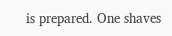is prepared. One shaves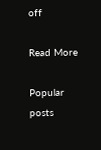off

Read More

Popular posts